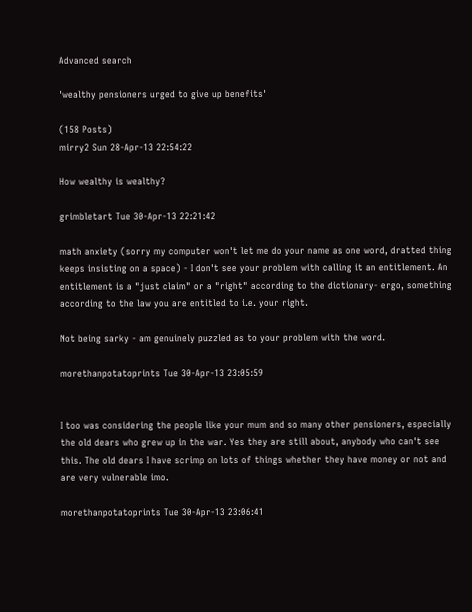Advanced search

'wealthy pensioners urged to give up benefits'

(158 Posts)
mirry2 Sun 28-Apr-13 22:54:22

How wealthy is wealthy?

grimbletart Tue 30-Apr-13 22:21:42

math anxiety (sorry my computer won't let me do your name as one word, dratted thing keeps insisting on a space) - I don't see your problem with calling it an entitlement. An entitlement is a "just claim" or a "right" according to the dictionary- ergo, something according to the law you are entitled to i.e. your right.

Not being sarky - am genuinely puzzled as to your problem with the word.

morethanpotatoprints Tue 30-Apr-13 23:05:59


I too was considering the people like your mum and so many other pensioners, especially the old dears who grew up in the war. Yes they are still about, anybody who can't see this. The old dears I have scrimp on lots of things whether they have money or not and are very vulnerable imo.

morethanpotatoprints Tue 30-Apr-13 23:06:41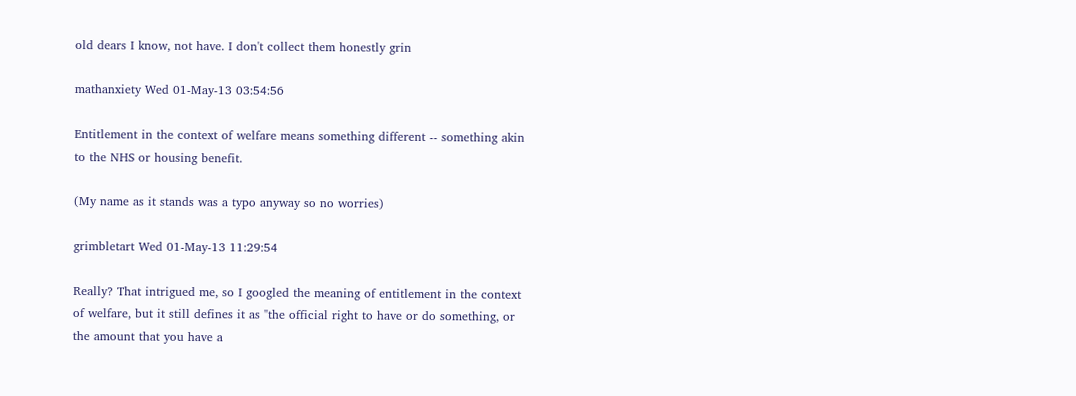old dears I know, not have. I don't collect them honestly grin

mathanxiety Wed 01-May-13 03:54:56

Entitlement in the context of welfare means something different -- something akin to the NHS or housing benefit.

(My name as it stands was a typo anyway so no worries)

grimbletart Wed 01-May-13 11:29:54

Really? That intrigued me, so I googled the meaning of entitlement in the context of welfare, but it still defines it as "the official right to have or do something, or the amount that you have a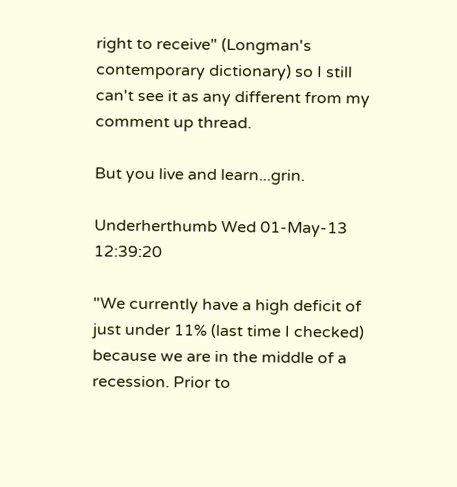right to receive" (Longman's contemporary dictionary) so I still can't see it as any different from my comment up thread.

But you live and learn...grin.

Underherthumb Wed 01-May-13 12:39:20

"We currently have a high deficit of just under 11% (last time I checked) because we are in the middle of a recession. Prior to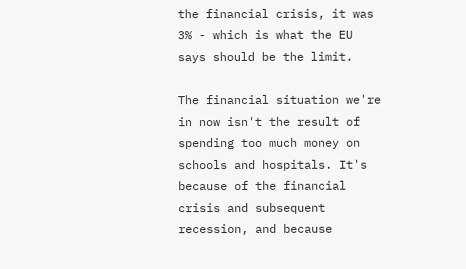the financial crisis, it was 3% - which is what the EU says should be the limit.

The financial situation we're in now isn't the result of spending too much money on schools and hospitals. It's because of the financial crisis and subsequent recession, and because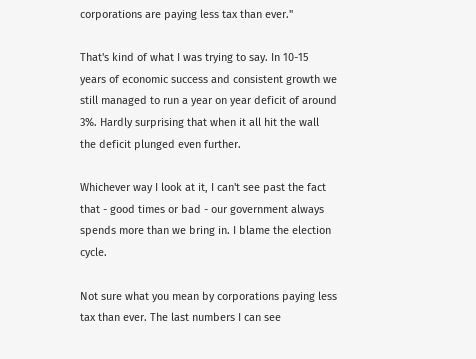corporations are paying less tax than ever."

That's kind of what I was trying to say. In 10-15 years of economic success and consistent growth we still managed to run a year on year deficit of around 3%. Hardly surprising that when it all hit the wall the deficit plunged even further.

Whichever way I look at it, I can't see past the fact that - good times or bad - our government always spends more than we bring in. I blame the election cycle.

Not sure what you mean by corporations paying less tax than ever. The last numbers I can see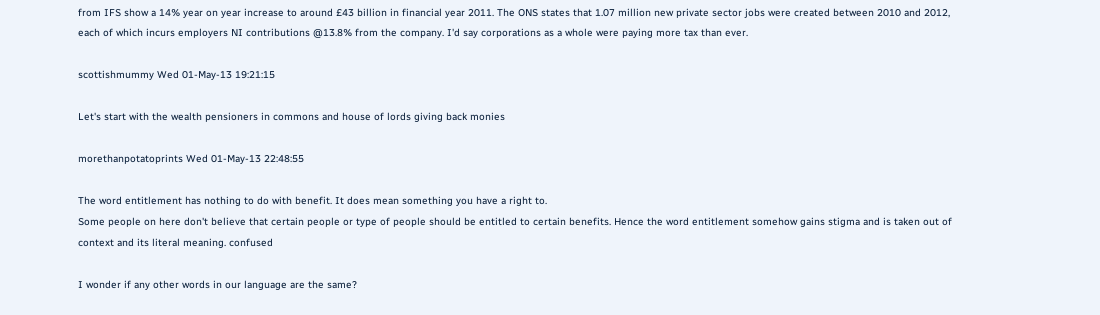from IFS show a 14% year on year increase to around £43 billion in financial year 2011. The ONS states that 1.07 million new private sector jobs were created between 2010 and 2012, each of which incurs employers NI contributions @13.8% from the company. I'd say corporations as a whole were paying more tax than ever.

scottishmummy Wed 01-May-13 19:21:15

Let's start with the wealth pensioners in commons and house of lords giving back monies

morethanpotatoprints Wed 01-May-13 22:48:55

The word entitlement has nothing to do with benefit. It does mean something you have a right to.
Some people on here don't believe that certain people or type of people should be entitled to certain benefits. Hence the word entitlement somehow gains stigma and is taken out of context and its literal meaning. confused

I wonder if any other words in our language are the same?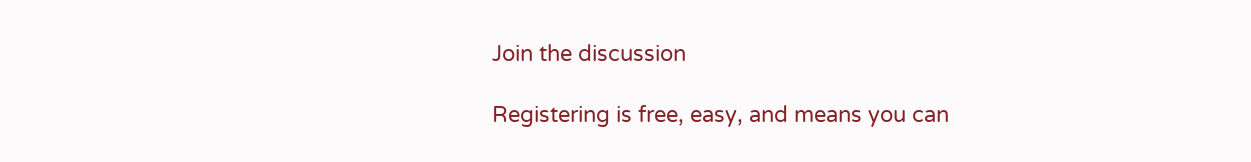Join the discussion

Registering is free, easy, and means you can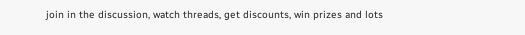join in the discussion, watch threads, get discounts, win prizes and lots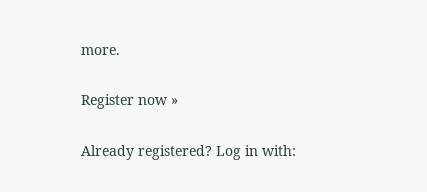more.

Register now »

Already registered? Log in with: